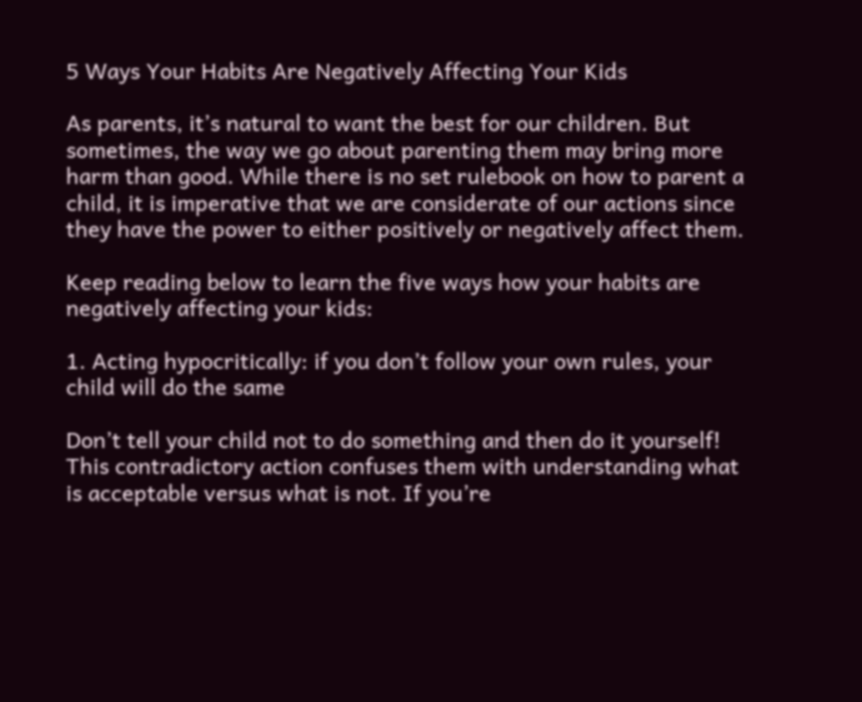5 Ways Your Habits Are Negatively Affecting Your Kids

As parents, it’s natural to want the best for our children. But sometimes, the way we go about parenting them may bring more harm than good. While there is no set rulebook on how to parent a child, it is imperative that we are considerate of our actions since they have the power to either positively or negatively affect them.

Keep reading below to learn the five ways how your habits are negatively affecting your kids:

1. Acting hypocritically: if you don’t follow your own rules, your child will do the same

Don’t tell your child not to do something and then do it yourself! This contradictory action confuses them with understanding what is acceptable versus what is not. If you’re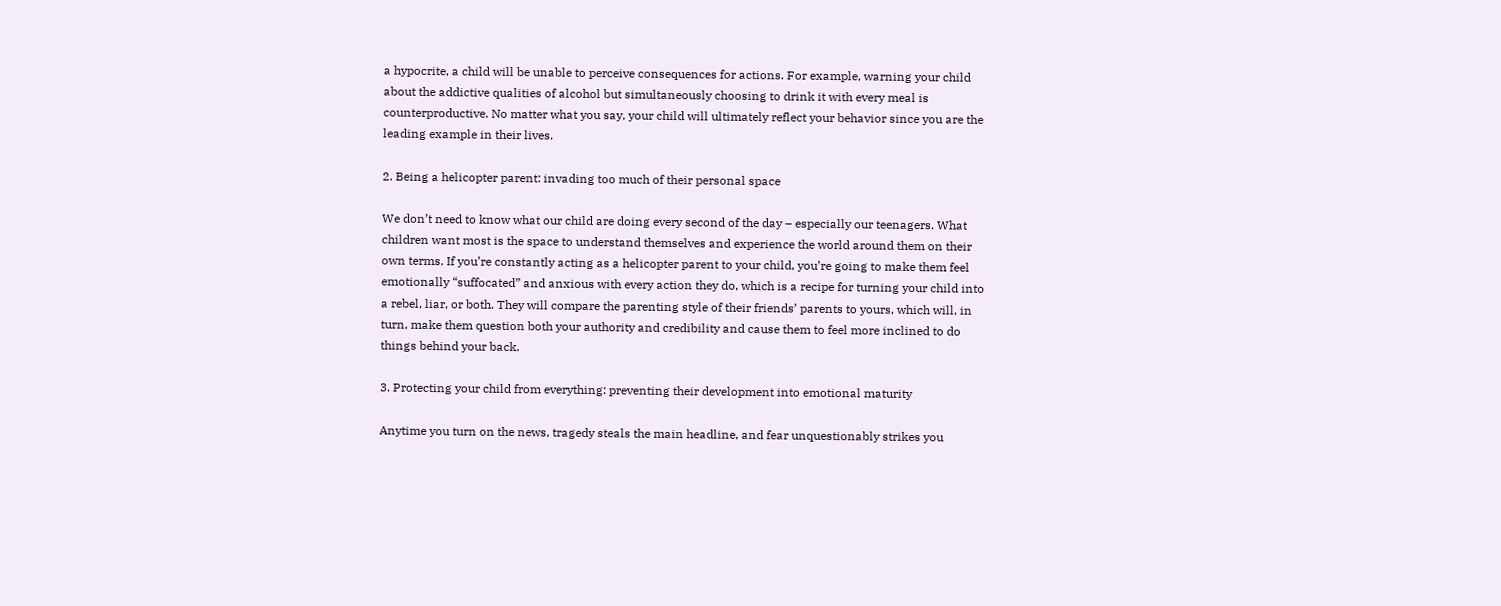a hypocrite, a child will be unable to perceive consequences for actions. For example, warning your child about the addictive qualities of alcohol but simultaneously choosing to drink it with every meal is counterproductive. No matter what you say, your child will ultimately reflect your behavior since you are the leading example in their lives.

2. Being a helicopter parent: invading too much of their personal space

We don’t need to know what our child are doing every second of the day – especially our teenagers. What children want most is the space to understand themselves and experience the world around them on their own terms. If you’re constantly acting as a helicopter parent to your child, you’re going to make them feel emotionally “suffocated” and anxious with every action they do, which is a recipe for turning your child into a rebel, liar, or both. They will compare the parenting style of their friends’ parents to yours, which will, in turn, make them question both your authority and credibility and cause them to feel more inclined to do things behind your back.

3. Protecting your child from everything: preventing their development into emotional maturity

Anytime you turn on the news, tragedy steals the main headline, and fear unquestionably strikes you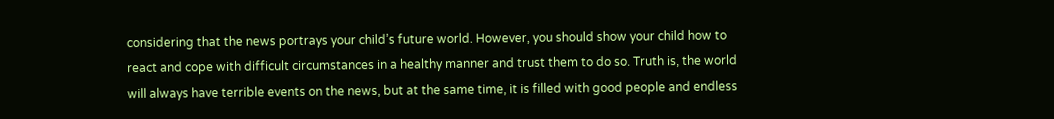considering that the news portrays your child’s future world. However, you should show your child how to react and cope with difficult circumstances in a healthy manner and trust them to do so. Truth is, the world will always have terrible events on the news, but at the same time, it is filled with good people and endless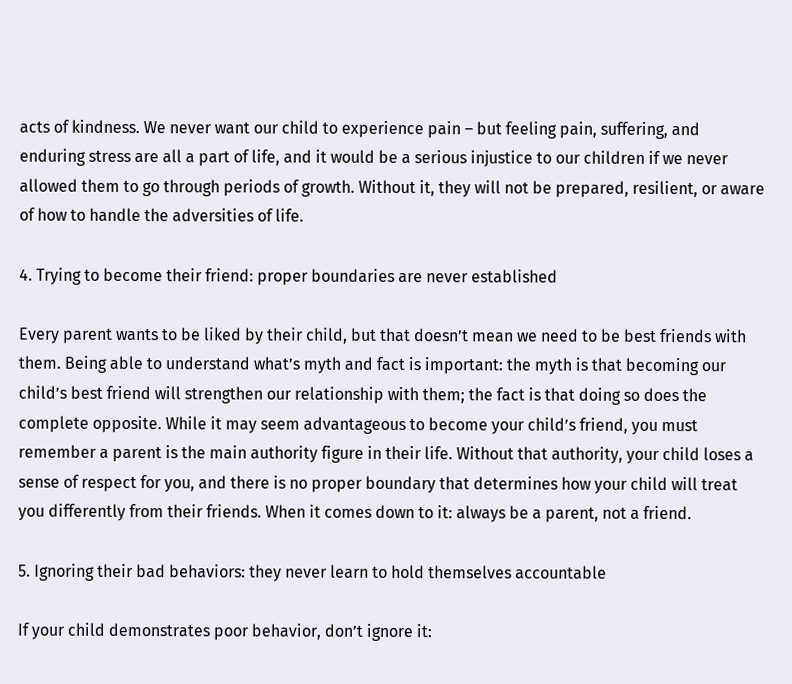acts of kindness. We never want our child to experience pain – but feeling pain, suffering, and enduring stress are all a part of life, and it would be a serious injustice to our children if we never allowed them to go through periods of growth. Without it, they will not be prepared, resilient, or aware of how to handle the adversities of life.

4. Trying to become their friend: proper boundaries are never established

Every parent wants to be liked by their child, but that doesn’t mean we need to be best friends with them. Being able to understand what’s myth and fact is important: the myth is that becoming our child’s best friend will strengthen our relationship with them; the fact is that doing so does the complete opposite. While it may seem advantageous to become your child’s friend, you must remember a parent is the main authority figure in their life. Without that authority, your child loses a sense of respect for you, and there is no proper boundary that determines how your child will treat you differently from their friends. When it comes down to it: always be a parent, not a friend.

5. Ignoring their bad behaviors: they never learn to hold themselves accountable

If your child demonstrates poor behavior, don’t ignore it: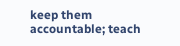keep them accountable; teach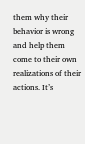them why their behavior is wrong and help them come to their own realizations of their actions. It’s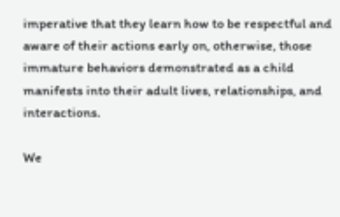imperative that they learn how to be respectful and aware of their actions early on, otherwise, those immature behaviors demonstrated as a child manifests into their adult lives, relationships, and interactions.

We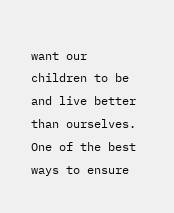want our children to be and live better than ourselves. One of the best ways to ensure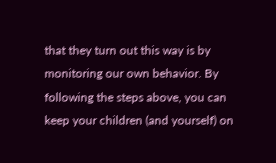that they turn out this way is by monitoring our own behavior. By following the steps above, you can keep your children (and yourself) on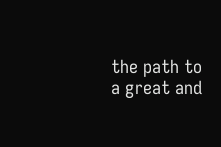the path to a great and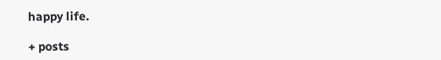happy life.

+ posts